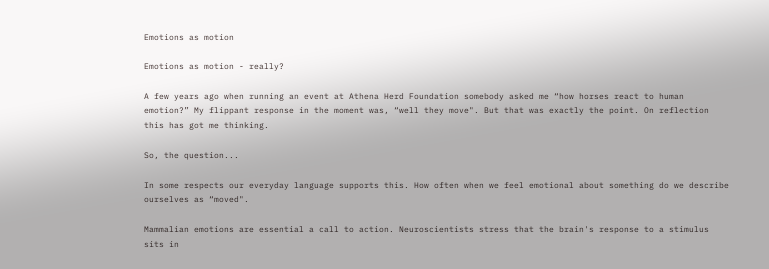Emotions as motion

Emotions as motion - really?

A few years ago when running an event at Athena Herd Foundation somebody asked me “how horses react to human emotion?” My flippant response in the moment was, “well they move". But that was exactly the point. On reflection this has got me thinking.

So, the question...

In some respects our everyday language supports this. How often when we feel emotional about something do we describe ourselves as “moved".

Mammalian emotions are essential a call to action. Neuroscientists stress that the brain's response to a stimulus sits in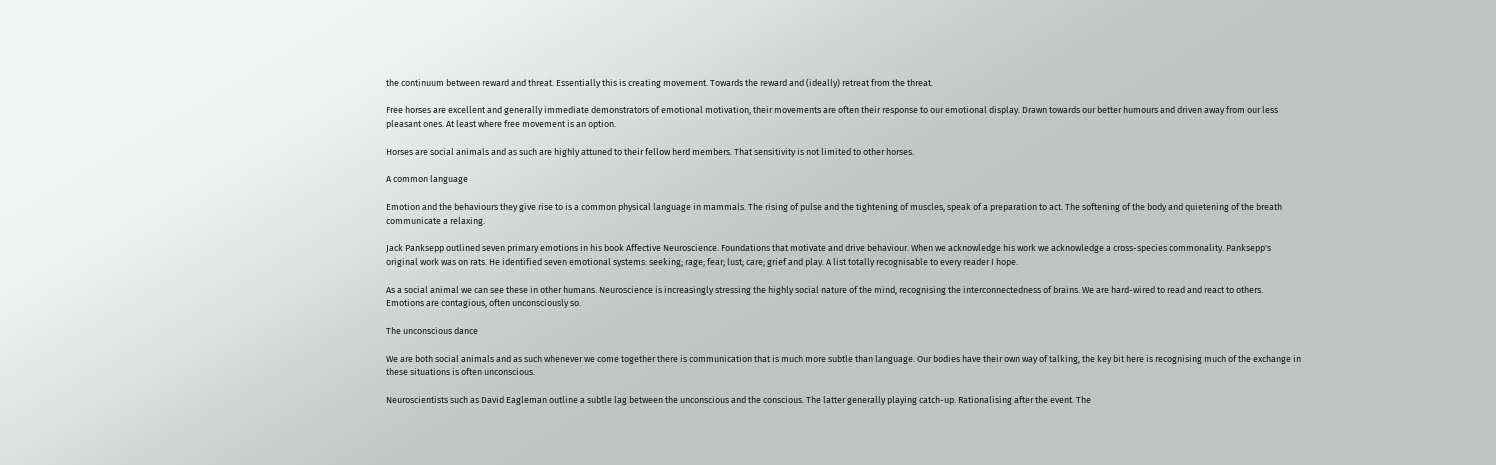the continuum between reward and threat. Essentially this is creating movement. Towards the reward and (ideally) retreat from the threat.

Free horses are excellent and generally immediate demonstrators of emotional motivation, their movements are often their response to our emotional display. Drawn towards our better humours and driven away from our less pleasant ones. At least where free movement is an option.

Horses are social animals and as such are highly attuned to their fellow herd members. That sensitivity is not limited to other horses.

A common language

Emotion and the behaviours they give rise to is a common physical language in mammals. The rising of pulse and the tightening of muscles, speak of a preparation to act. The softening of the body and quietening of the breath communicate a relaxing.

Jack Panksepp outlined seven primary emotions in his book Affective Neuroscience. Foundations that motivate and drive behaviour. When we acknowledge his work we acknowledge a cross-species commonality. Panksepp's original work was on rats. He identified seven emotional systems: seeking; rage; fear; lust; care; grief and play. A list totally recognisable to every reader I hope.

As a social animal we can see these in other humans. Neuroscience is increasingly stressing the highly social nature of the mind, recognising the interconnectedness of brains. We are hard-wired to read and react to others. Emotions are contagious, often unconsciously so.

The unconscious dance

We are both social animals and as such whenever we come together there is communication that is much more subtle than language. Our bodies have their own way of talking, the key bit here is recognising much of the exchange in these situations is often unconscious.

Neuroscientists such as David Eagleman outline a subtle lag between the unconscious and the conscious. The latter generally playing catch-up. Rationalising after the event. The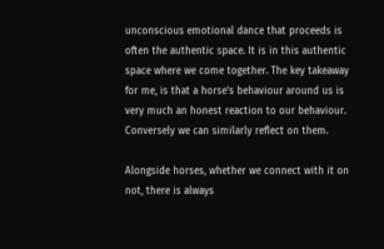unconscious emotional dance that proceeds is often the authentic space. It is in this authentic space where we come together. The key takeaway for me, is that a horse's behaviour around us is very much an honest reaction to our behaviour. Conversely we can similarly reflect on them.

Alongside horses, whether we connect with it on not, there is always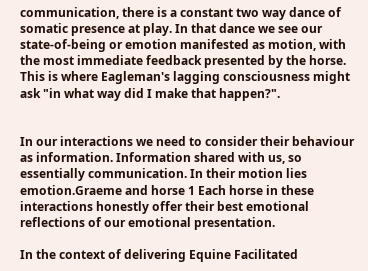communication, there is a constant two way dance of somatic presence at play. In that dance we see our state-of-being or emotion manifested as motion, with the most immediate feedback presented by the horse. This is where Eagleman's lagging consciousness might ask "in what way did I make that happen?".


In our interactions we need to consider their behaviour as information. Information shared with us, so essentially communication. In their motion lies emotion.Graeme and horse 1 Each horse in these interactions honestly offer their best emotional reflections of our emotional presentation.

In the context of delivering Equine Facilitated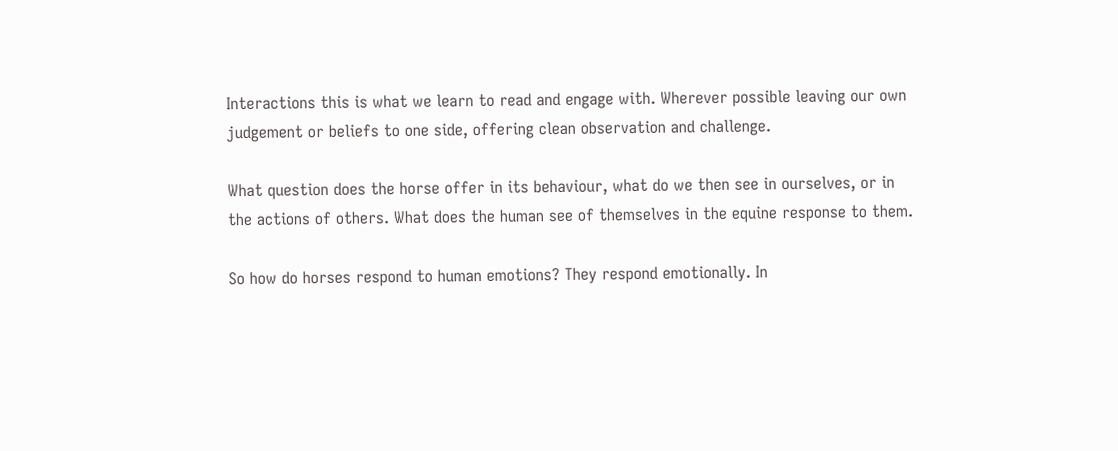Interactions this is what we learn to read and engage with. Wherever possible leaving our own judgement or beliefs to one side, offering clean observation and challenge.

What question does the horse offer in its behaviour, what do we then see in ourselves, or in the actions of others. What does the human see of themselves in the equine response to them.

So how do horses respond to human emotions? They respond emotionally. In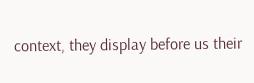context, they display before us their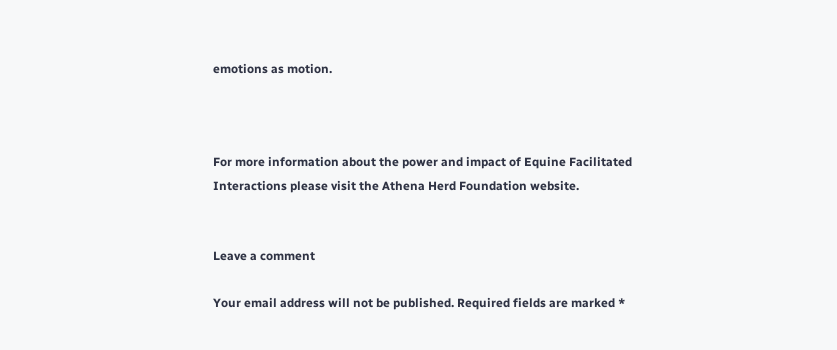emotions as motion.



For more information about the power and impact of Equine Facilitated Interactions please visit the Athena Herd Foundation website.


Leave a comment

Your email address will not be published. Required fields are marked *